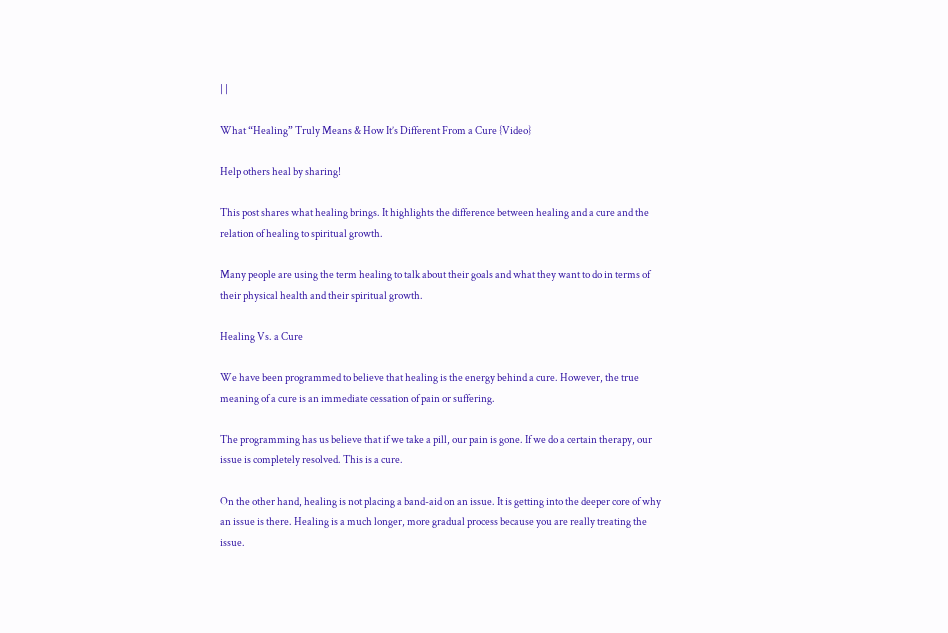| |

What “Healing” Truly Means & How It’s Different From a Cure {Video}

Help others heal by sharing!

This post shares what healing brings. It highlights the difference between healing and a cure and the relation of healing to spiritual growth.

Many people are using the term healing to talk about their goals and what they want to do in terms of their physical health and their spiritual growth.

Healing Vs. a Cure

We have been programmed to believe that healing is the energy behind a cure. However, the true meaning of a cure is an immediate cessation of pain or suffering.

The programming has us believe that if we take a pill, our pain is gone. If we do a certain therapy, our issue is completely resolved. This is a cure.

On the other hand, healing is not placing a band-aid on an issue. It is getting into the deeper core of why an issue is there. Healing is a much longer, more gradual process because you are really treating the issue.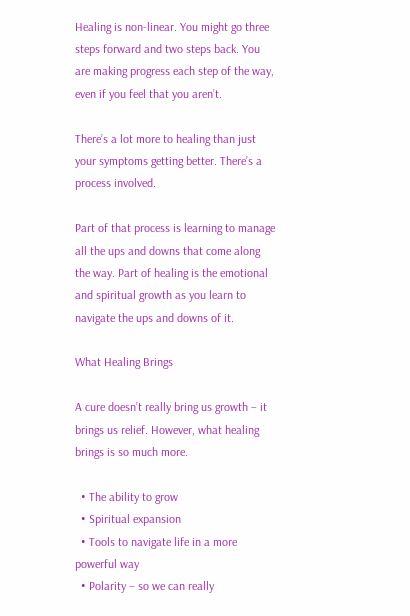Healing is non-linear. You might go three steps forward and two steps back. You are making progress each step of the way, even if you feel that you aren’t.

There’s a lot more to healing than just your symptoms getting better. There’s a process involved.

Part of that process is learning to manage all the ups and downs that come along the way. Part of healing is the emotional and spiritual growth as you learn to navigate the ups and downs of it.

What Healing Brings

A cure doesn’t really bring us growth – it brings us relief. However, what healing brings is so much more.

  • The ability to grow
  • Spiritual expansion
  • Tools to navigate life in a more powerful way
  • Polarity – so we can really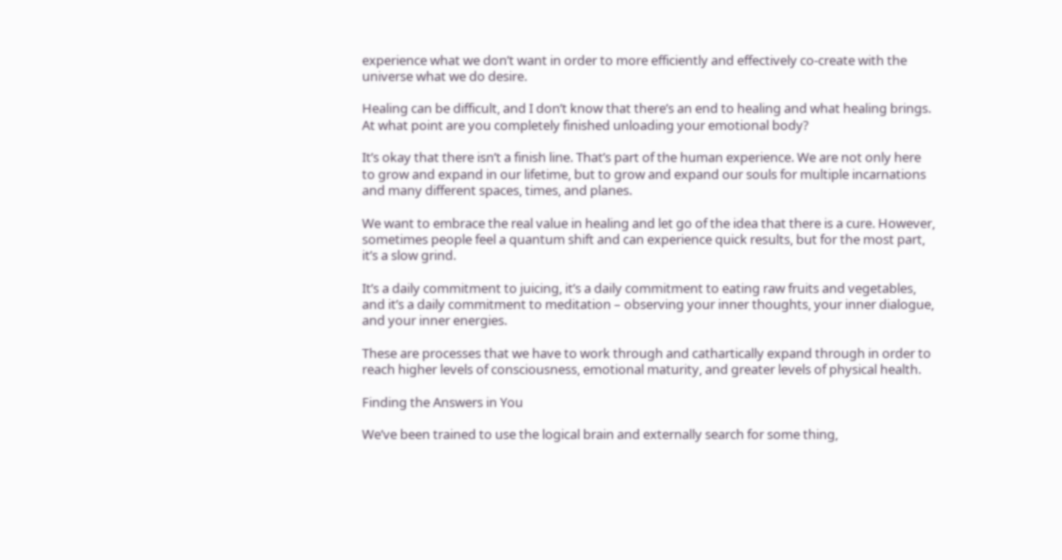experience what we don’t want in order to more efficiently and effectively co-create with the universe what we do desire.

Healing can be difficult, and I don’t know that there’s an end to healing and what healing brings. At what point are you completely finished unloading your emotional body?

It’s okay that there isn’t a finish line. That’s part of the human experience. We are not only here to grow and expand in our lifetime, but to grow and expand our souls for multiple incarnations and many different spaces, times, and planes.

We want to embrace the real value in healing and let go of the idea that there is a cure. However, sometimes people feel a quantum shift and can experience quick results, but for the most part, it’s a slow grind.

It’s a daily commitment to juicing, it’s a daily commitment to eating raw fruits and vegetables, and it’s a daily commitment to meditation – observing your inner thoughts, your inner dialogue, and your inner energies.

These are processes that we have to work through and cathartically expand through in order to reach higher levels of consciousness, emotional maturity, and greater levels of physical health.

Finding the Answers in You

We’ve been trained to use the logical brain and externally search for some thing,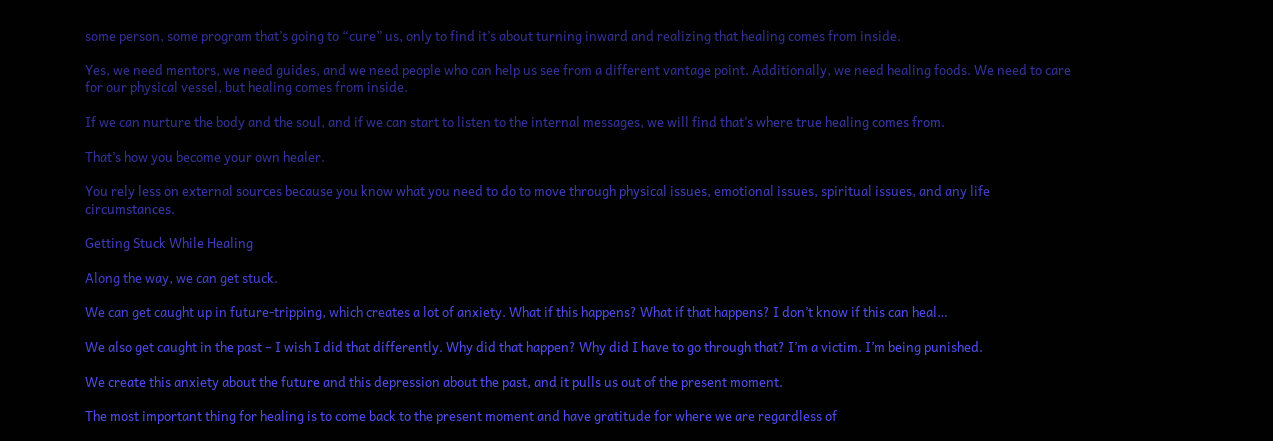some person, some program that’s going to “cure” us, only to find it’s about turning inward and realizing that healing comes from inside.

Yes, we need mentors, we need guides, and we need people who can help us see from a different vantage point. Additionally, we need healing foods. We need to care for our physical vessel, but healing comes from inside.

If we can nurture the body and the soul, and if we can start to listen to the internal messages, we will find that’s where true healing comes from.

That’s how you become your own healer.

You rely less on external sources because you know what you need to do to move through physical issues, emotional issues, spiritual issues, and any life circumstances.

Getting Stuck While Healing

Along the way, we can get stuck.

We can get caught up in future-tripping, which creates a lot of anxiety. What if this happens? What if that happens? I don’t know if this can heal…

We also get caught in the past – I wish I did that differently. Why did that happen? Why did I have to go through that? I’m a victim. I’m being punished.

We create this anxiety about the future and this depression about the past, and it pulls us out of the present moment.

The most important thing for healing is to come back to the present moment and have gratitude for where we are regardless of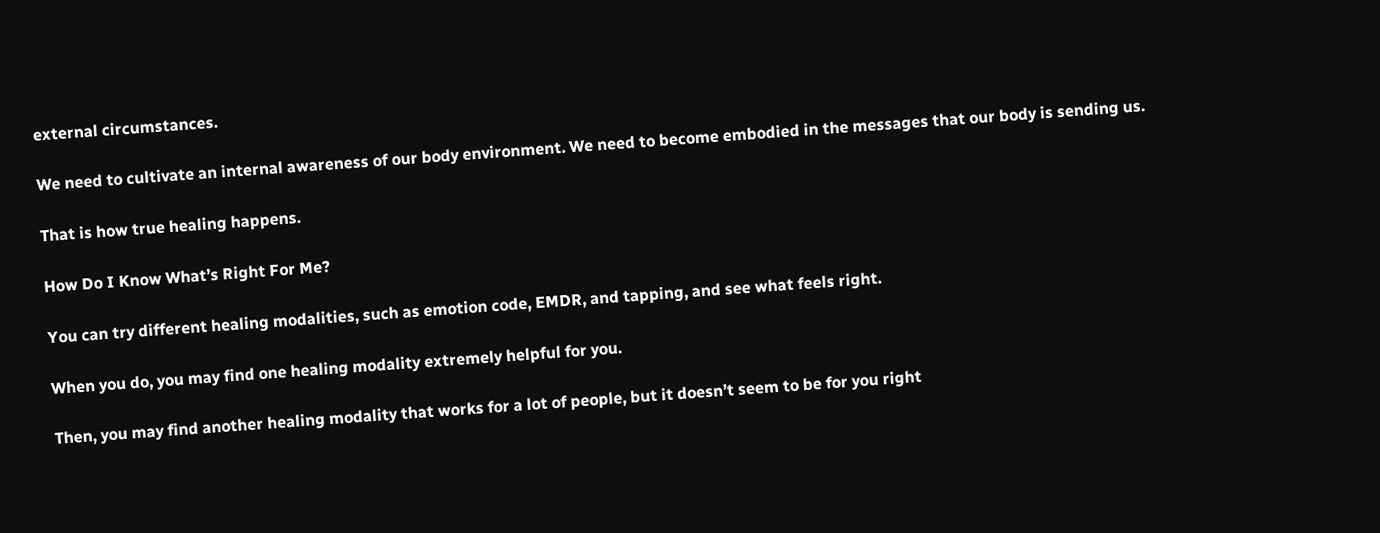external circumstances.

We need to cultivate an internal awareness of our body environment. We need to become embodied in the messages that our body is sending us.

That is how true healing happens.

How Do I Know What’s Right For Me?

You can try different healing modalities, such as emotion code, EMDR, and tapping, and see what feels right.

When you do, you may find one healing modality extremely helpful for you.

Then, you may find another healing modality that works for a lot of people, but it doesn’t seem to be for you right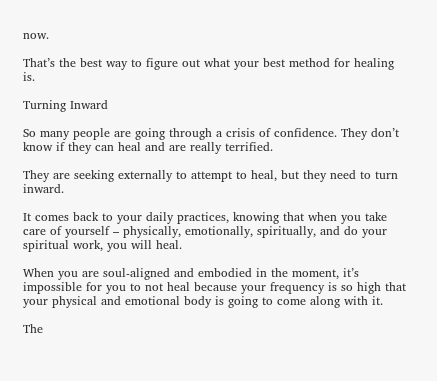now.

That’s the best way to figure out what your best method for healing is.

Turning Inward

So many people are going through a crisis of confidence. They don’t know if they can heal and are really terrified.

They are seeking externally to attempt to heal, but they need to turn inward.

It comes back to your daily practices, knowing that when you take care of yourself – physically, emotionally, spiritually, and do your spiritual work, you will heal.

When you are soul-aligned and embodied in the moment, it’s impossible for you to not heal because your frequency is so high that your physical and emotional body is going to come along with it.

The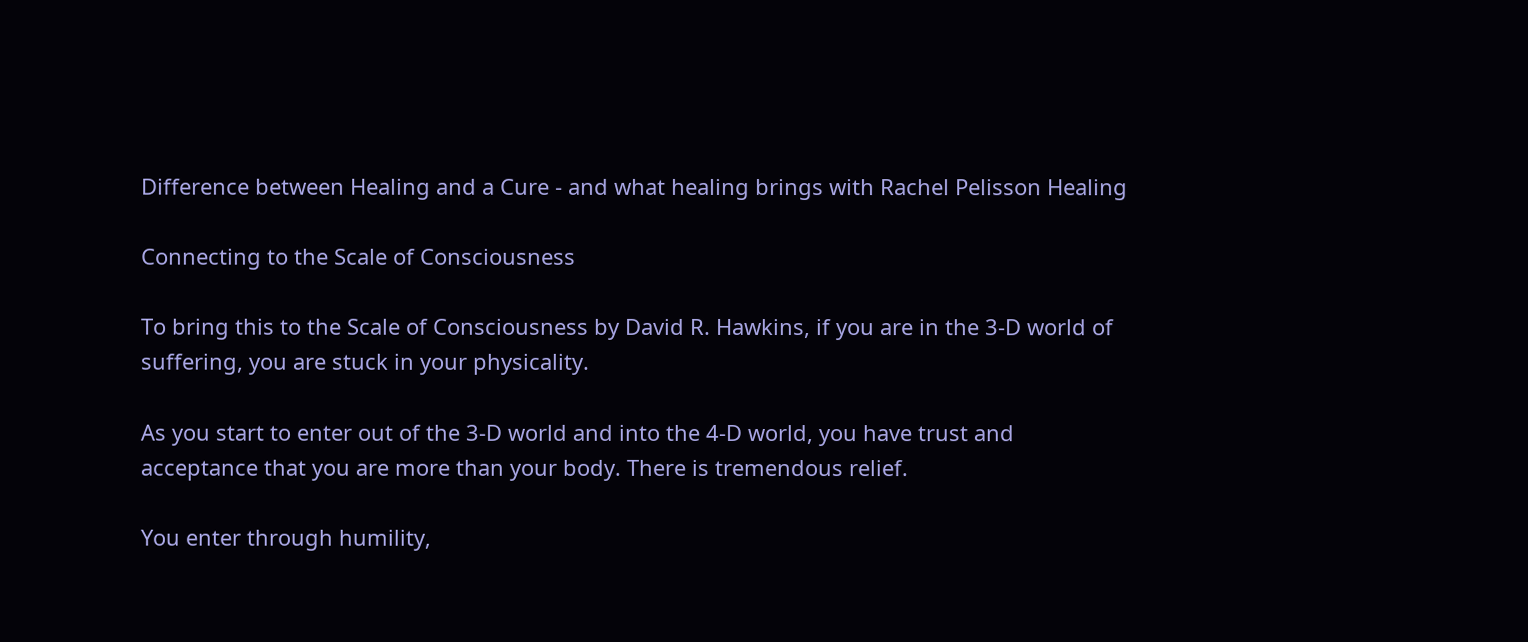Difference between Healing and a Cure - and what healing brings with Rachel Pelisson Healing

Connecting to the Scale of Consciousness

To bring this to the Scale of Consciousness by David R. Hawkins, if you are in the 3-D world of suffering, you are stuck in your physicality.

As you start to enter out of the 3-D world and into the 4-D world, you have trust and acceptance that you are more than your body. There is tremendous relief.

You enter through humility,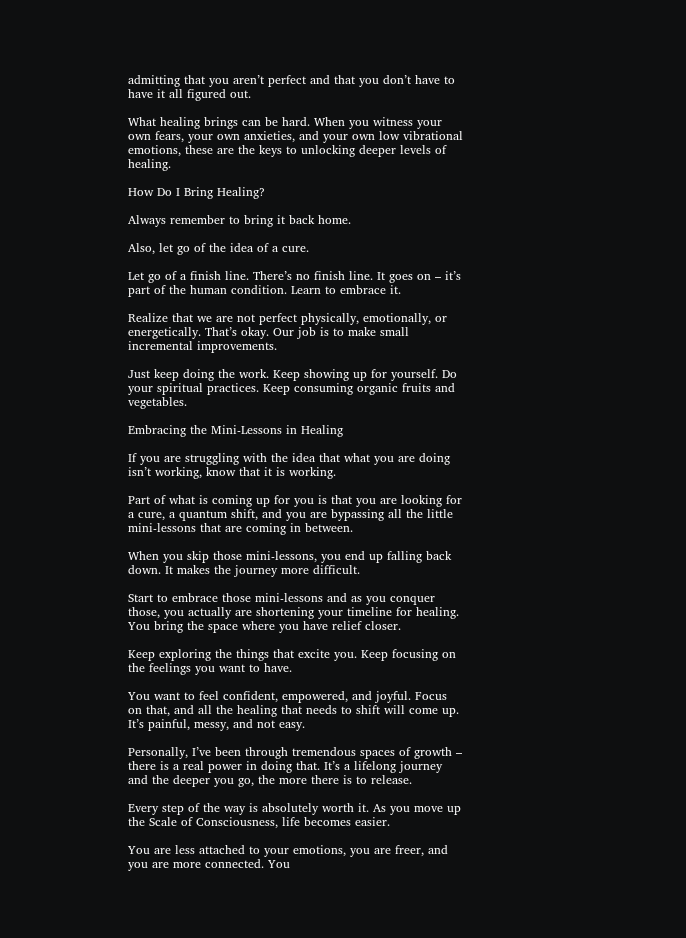admitting that you aren’t perfect and that you don’t have to have it all figured out.

What healing brings can be hard. When you witness your own fears, your own anxieties, and your own low vibrational emotions, these are the keys to unlocking deeper levels of healing.

How Do I Bring Healing?

Always remember to bring it back home.

Also, let go of the idea of a cure.

Let go of a finish line. There’s no finish line. It goes on – it’s part of the human condition. Learn to embrace it.

Realize that we are not perfect physically, emotionally, or energetically. That’s okay. Our job is to make small incremental improvements.

Just keep doing the work. Keep showing up for yourself. Do your spiritual practices. Keep consuming organic fruits and vegetables.

Embracing the Mini-Lessons in Healing

If you are struggling with the idea that what you are doing isn’t working, know that it is working.

Part of what is coming up for you is that you are looking for a cure, a quantum shift, and you are bypassing all the little mini-lessons that are coming in between.

When you skip those mini-lessons, you end up falling back down. It makes the journey more difficult.

Start to embrace those mini-lessons and as you conquer those, you actually are shortening your timeline for healing. You bring the space where you have relief closer.

Keep exploring the things that excite you. Keep focusing on the feelings you want to have.

You want to feel confident, empowered, and joyful. Focus on that, and all the healing that needs to shift will come up. It’s painful, messy, and not easy.

Personally, I’ve been through tremendous spaces of growth – there is a real power in doing that. It’s a lifelong journey and the deeper you go, the more there is to release.

Every step of the way is absolutely worth it. As you move up the Scale of Consciousness, life becomes easier.

You are less attached to your emotions, you are freer, and you are more connected. You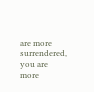are more surrendered, you are more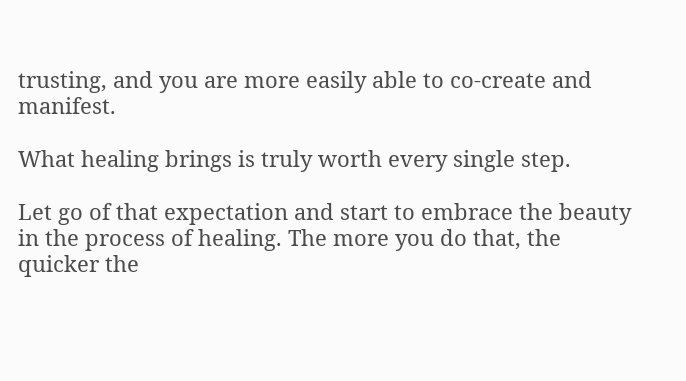trusting, and you are more easily able to co-create and manifest.

What healing brings is truly worth every single step.

Let go of that expectation and start to embrace the beauty in the process of healing. The more you do that, the quicker the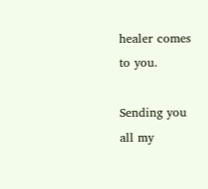healer comes to you.

Sending you all my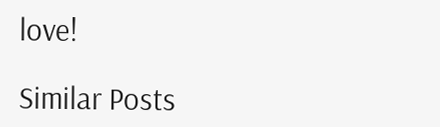love!

Similar Posts